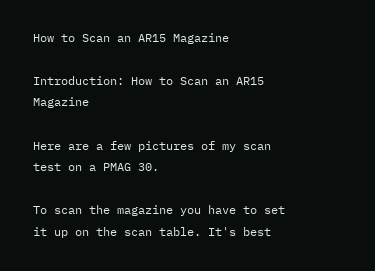How to Scan an AR15 Magazine

Introduction: How to Scan an AR15 Magazine

Here are a few pictures of my scan test on a PMAG 30.

To scan the magazine you have to set it up on the scan table. It's best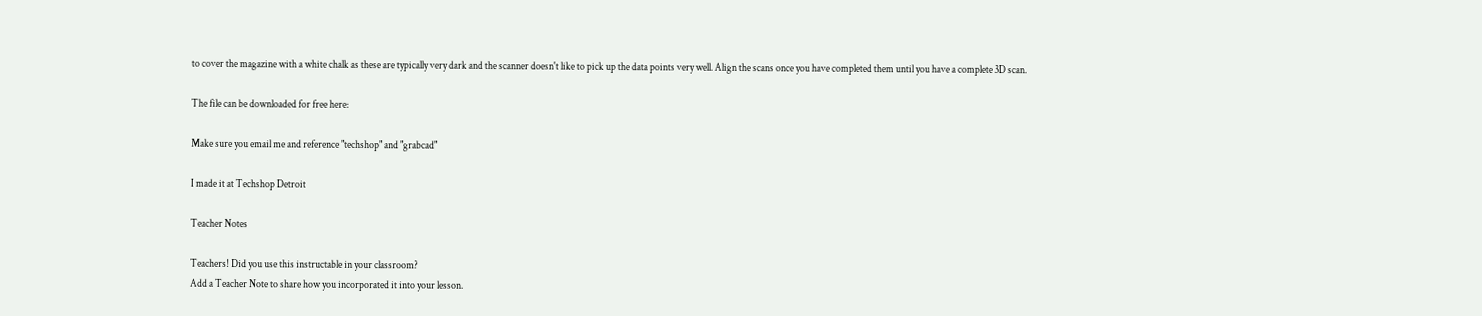to cover the magazine with a white chalk as these are typically very dark and the scanner doesn't like to pick up the data points very well. Align the scans once you have completed them until you have a complete 3D scan.

The file can be downloaded for free here:

Make sure you email me and reference "techshop" and "grabcad"

I made it at Techshop Detroit

Teacher Notes

Teachers! Did you use this instructable in your classroom?
Add a Teacher Note to share how you incorporated it into your lesson.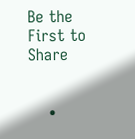Be the First to Share


    •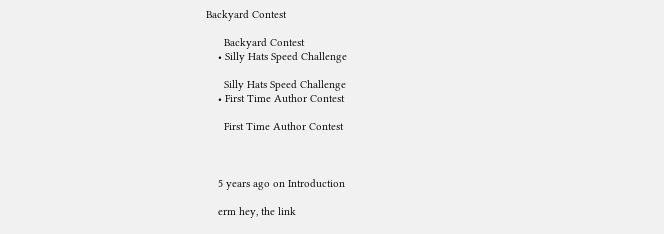Backyard Contest

      Backyard Contest
    • Silly Hats Speed Challenge

      Silly Hats Speed Challenge
    • First Time Author Contest

      First Time Author Contest



    5 years ago on Introduction

    erm hey, the link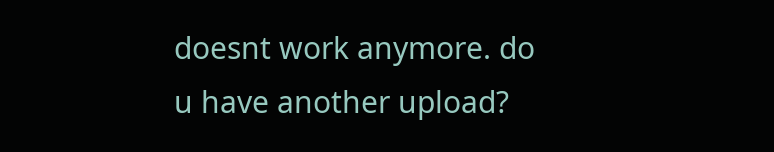doesnt work anymore. do u have another upload?